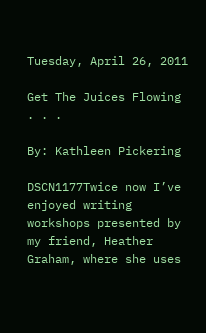Tuesday, April 26, 2011

Get The Juices Flowing . . .

By: Kathleen Pickering

DSCN1177Twice now I’ve enjoyed writing workshops presented by my friend, Heather Graham, where she uses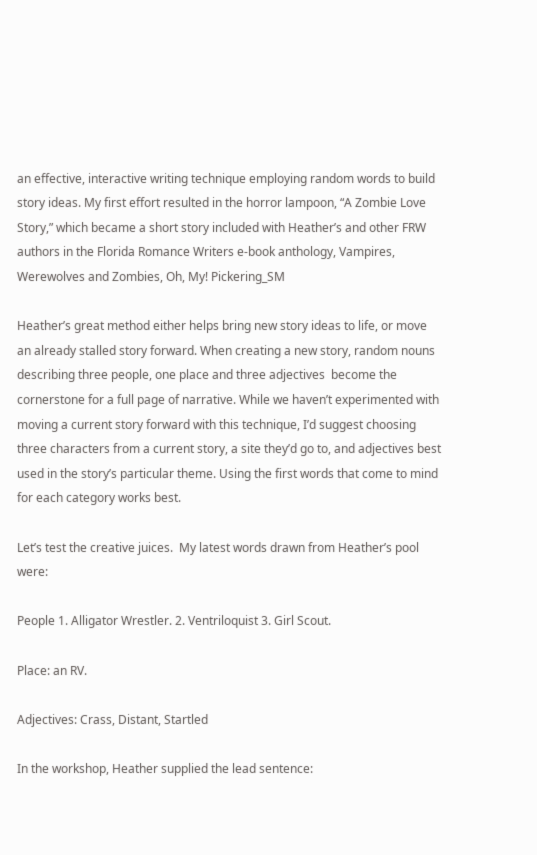an effective, interactive writing technique employing random words to build story ideas. My first effort resulted in the horror lampoon, “A Zombie Love Story,” which became a short story included with Heather’s and other FRW authors in the Florida Romance Writers e-book anthology, Vampires, Werewolves and Zombies, Oh, My! Pickering_SM

Heather’s great method either helps bring new story ideas to life, or move an already stalled story forward. When creating a new story, random nouns describing three people, one place and three adjectives  become the cornerstone for a full page of narrative. While we haven’t experimented with moving a current story forward with this technique, I’d suggest choosing three characters from a current story, a site they’d go to, and adjectives best used in the story’s particular theme. Using the first words that come to mind for each category works best.

Let’s test the creative juices.  My latest words drawn from Heather’s pool were:

People 1. Alligator Wrestler. 2. Ventriloquist 3. Girl Scout.

Place: an RV.

Adjectives: Crass, Distant, Startled

In the workshop, Heather supplied the lead sentence: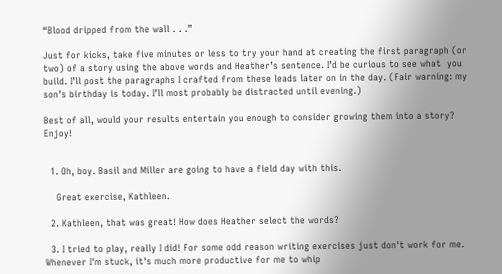“Blood dripped from the wall . . .”

Just for kicks, take five minutes or less to try your hand at creating the first paragraph (or two) of a story using the above words and Heather’s sentence. I’d be curious to see what  you build. I’ll post the paragraphs I crafted from these leads later on in the day. (Fair warning: my son’s birthday is today. I’ll most probably be distracted until evening.)

Best of all, would your results entertain you enough to consider growing them into a story? Enjoy!


  1. Oh, boy. Basil and Miller are going to have a field day with this.

    Great exercise, Kathleen.

  2. Kathleen, that was great! How does Heather select the words?

  3. I tried to play, really I did! For some odd reason writing exercises just don't work for me. Whenever I'm stuck, it's much more productive for me to whip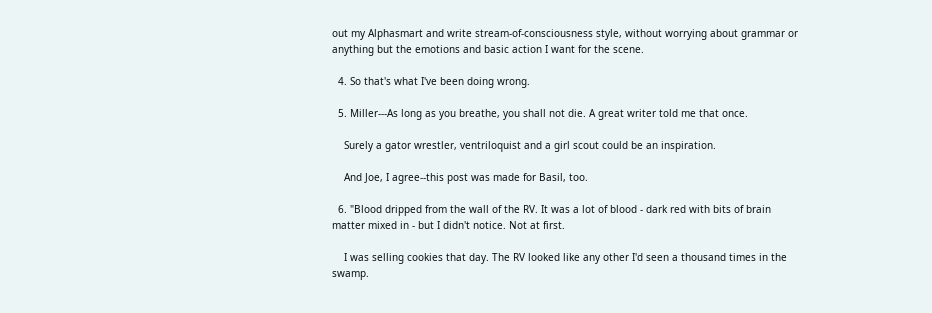out my Alphasmart and write stream-of-consciousness style, without worrying about grammar or anything but the emotions and basic action I want for the scene.

  4. So that's what I've been doing wrong.

  5. Miller---As long as you breathe, you shall not die. A great writer told me that once.

    Surely a gator wrestler, ventriloquist and a girl scout could be an inspiration.

    And Joe, I agree--this post was made for Basil, too.

  6. "Blood dripped from the wall of the RV. It was a lot of blood - dark red with bits of brain matter mixed in - but I didn't notice. Not at first.

    I was selling cookies that day. The RV looked like any other I'd seen a thousand times in the swamp.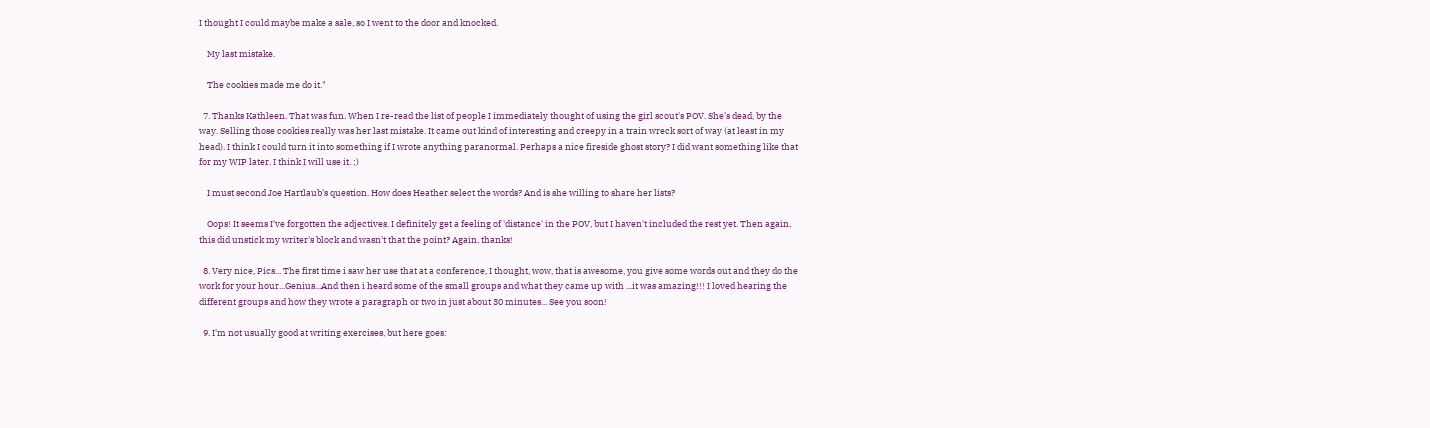I thought I could maybe make a sale, so I went to the door and knocked.

    My last mistake.

    The cookies made me do it."

  7. Thanks Kathleen. That was fun. When I re-read the list of people I immediately thought of using the girl scout's POV. She's dead, by the way. Selling those cookies really was her last mistake. It came out kind of interesting and creepy in a train wreck sort of way (at least in my head). I think I could turn it into something if I wrote anything paranormal. Perhaps a nice fireside ghost story? I did want something like that for my WIP later. I think I will use it. ;)

    I must second Joe Hartlaub's question. How does Heather select the words? And is she willing to share her lists?

    Oops! It seems I've forgotten the adjectives. I definitely get a feeling of 'distance' in the POV, but I haven't included the rest yet. Then again, this did unstick my writer's block and wasn't that the point? Again, thanks!

  8. Very nice, Pics... The first time i saw her use that at a conference, I thought, wow, that is awesome, you give some words out and they do the work for your hour...Genius...And then i heard some of the small groups and what they came up with ...it was amazing!!! I loved hearing the different groups and how they wrote a paragraph or two in just about 30 minutes... See you soon!

  9. I'm not usually good at writing exercises, but here goes: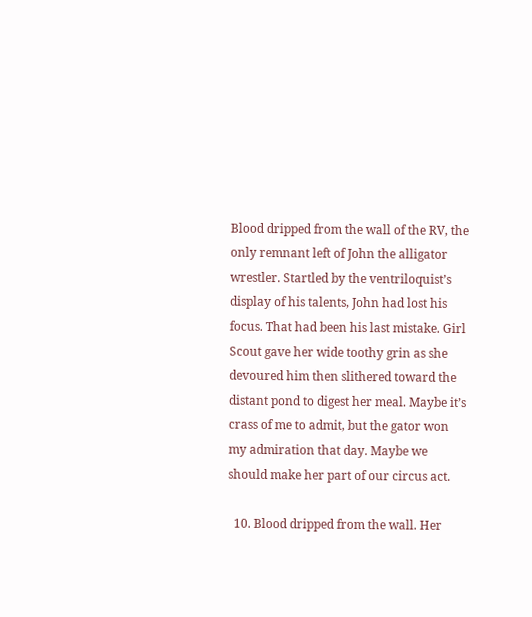Blood dripped from the wall of the RV, the only remnant left of John the alligator wrestler. Startled by the ventriloquist’s display of his talents, John had lost his focus. That had been his last mistake. Girl Scout gave her wide toothy grin as she devoured him then slithered toward the distant pond to digest her meal. Maybe it’s crass of me to admit, but the gator won my admiration that day. Maybe we should make her part of our circus act.

  10. Blood dripped from the wall. Her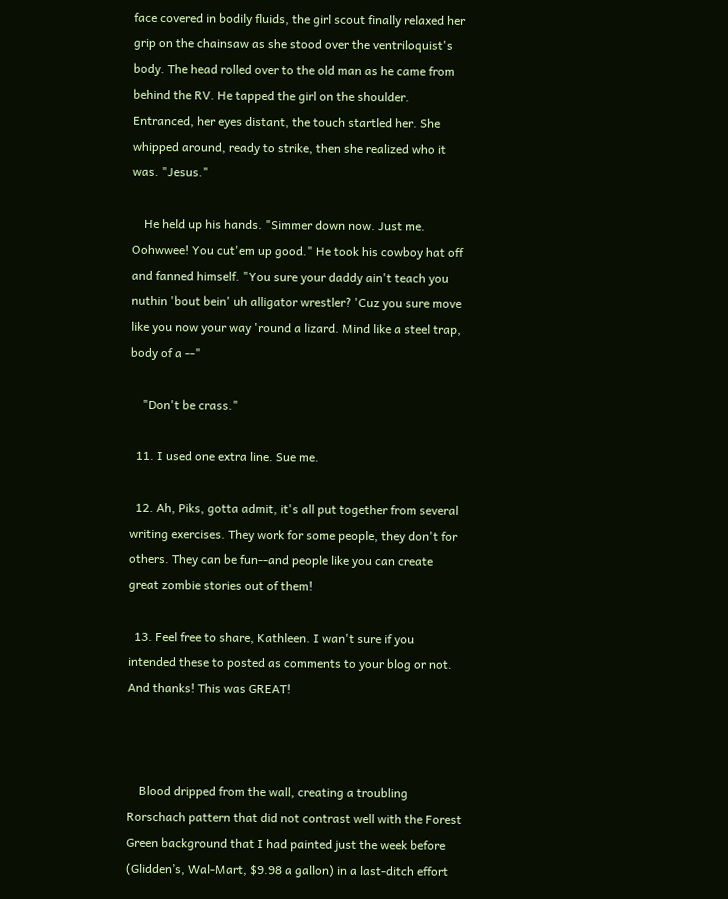face covered in bodily fluids, the girl scout finally relaxed her grip on the chainsaw as she stood over the ventriloquist's body. The head rolled over to the old man as he came from behind the RV. He tapped the girl on the shoulder. Entranced, her eyes distant, the touch startled her. She whipped around, ready to strike, then she realized who it was. "Jesus."

    He held up his hands. "Simmer down now. Just me. Oohwwee! You cut'em up good." He took his cowboy hat off and fanned himself. "You sure your daddy ain't teach you nuthin 'bout bein' uh alligator wrestler? 'Cuz you sure move like you now your way 'round a lizard. Mind like a steel trap, body of a --"

    "Don't be crass."

  11. I used one extra line. Sue me.

  12. Ah, Piks, gotta admit, it's all put together from several writing exercises. They work for some people, they don't for others. They can be fun--and people like you can create great zombie stories out of them!

  13. Feel free to share, Kathleen. I wan't sure if you intended these to posted as comments to your blog or not. And thanks! This was GREAT!



    Blood dripped from the wall, creating a troubling Rorschach pattern that did not contrast well with the Forest Green background that I had painted just the week before (Glidden’s, Wal-Mart, $9.98 a gallon) in a last-ditch effort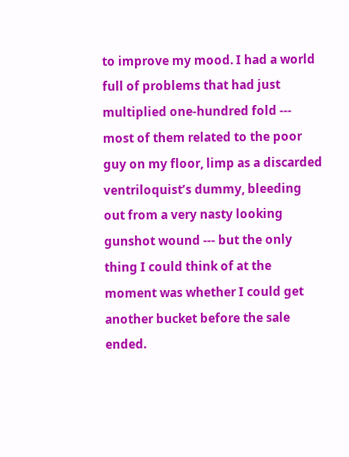to improve my mood. I had a world full of problems that had just multiplied one-hundred fold --- most of them related to the poor guy on my floor, limp as a discarded ventriloquist’s dummy, bleeding out from a very nasty looking gunshot wound --- but the only thing I could think of at the moment was whether I could get another bucket before the sale ended.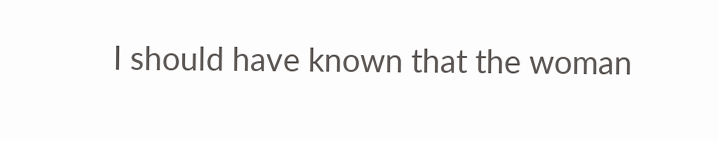I should have known that the woman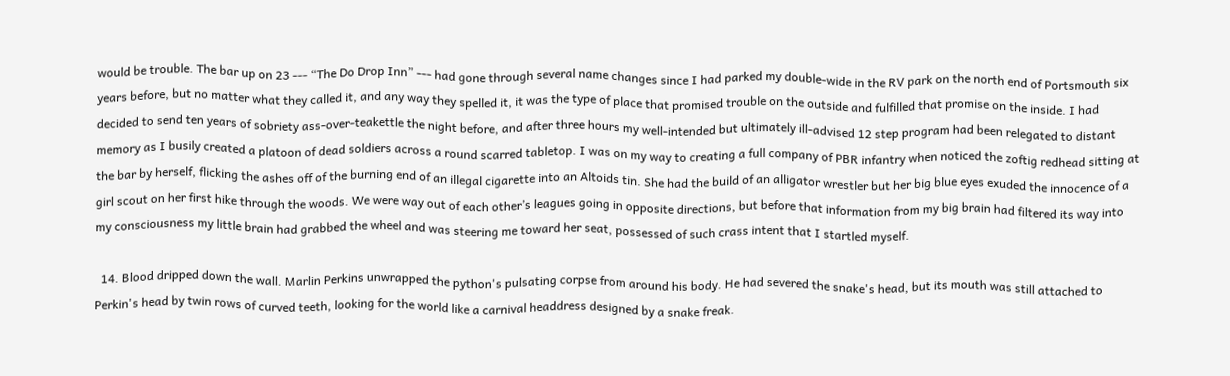would be trouble. The bar up on 23 --- “The Do Drop Inn” --- had gone through several name changes since I had parked my double-wide in the RV park on the north end of Portsmouth six years before, but no matter what they called it, and any way they spelled it, it was the type of place that promised trouble on the outside and fulfilled that promise on the inside. I had decided to send ten years of sobriety ass-over-teakettle the night before, and after three hours my well-intended but ultimately ill-advised 12 step program had been relegated to distant memory as I busily created a platoon of dead soldiers across a round scarred tabletop. I was on my way to creating a full company of PBR infantry when noticed the zoftig redhead sitting at the bar by herself, flicking the ashes off of the burning end of an illegal cigarette into an Altoids tin. She had the build of an alligator wrestler but her big blue eyes exuded the innocence of a girl scout on her first hike through the woods. We were way out of each other’s leagues going in opposite directions, but before that information from my big brain had filtered its way into my consciousness my little brain had grabbed the wheel and was steering me toward her seat, possessed of such crass intent that I startled myself.

  14. Blood dripped down the wall. Marlin Perkins unwrapped the python's pulsating corpse from around his body. He had severed the snake's head, but its mouth was still attached to Perkin's head by twin rows of curved teeth, looking for the world like a carnival headdress designed by a snake freak.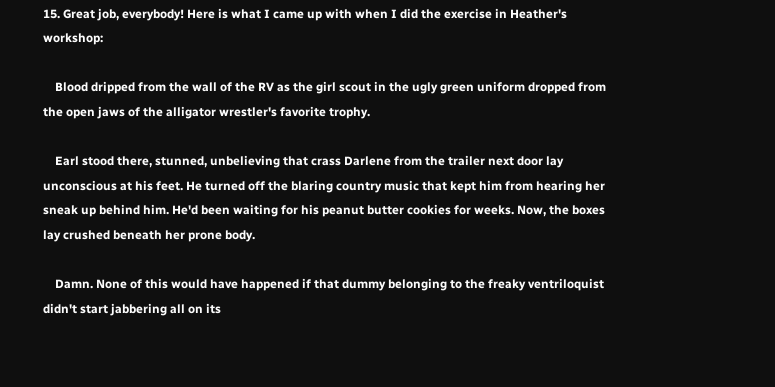15. Great job, everybody! Here is what I came up with when I did the exercise in Heather's workshop:

    Blood dripped from the wall of the RV as the girl scout in the ugly green uniform dropped from the open jaws of the alligator wrestler's favorite trophy.

    Earl stood there, stunned, unbelieving that crass Darlene from the trailer next door lay unconscious at his feet. He turned off the blaring country music that kept him from hearing her sneak up behind him. He'd been waiting for his peanut butter cookies for weeks. Now, the boxes lay crushed beneath her prone body.

    Damn. None of this would have happened if that dummy belonging to the freaky ventriloquist didn't start jabbering all on its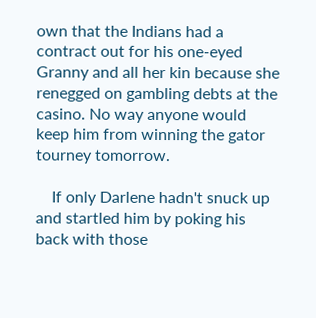own that the Indians had a contract out for his one-eyed Granny and all her kin because she renegged on gambling debts at the casino. No way anyone would keep him from winning the gator tourney tomorrow.

    If only Darlene hadn't snuck up and startled him by poking his back with those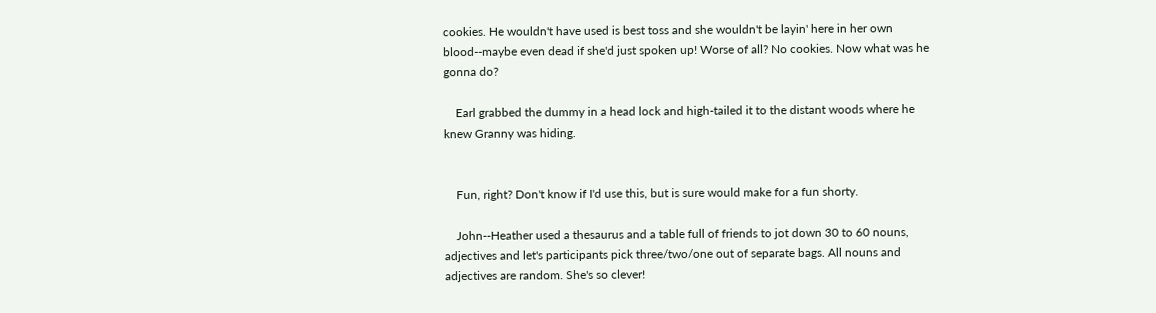cookies. He wouldn't have used is best toss and she wouldn't be layin' here in her own blood--maybe even dead if she'd just spoken up! Worse of all? No cookies. Now what was he gonna do?

    Earl grabbed the dummy in a head lock and high-tailed it to the distant woods where he knew Granny was hiding.


    Fun, right? Don't know if I'd use this, but is sure would make for a fun shorty.

    John--Heather used a thesaurus and a table full of friends to jot down 30 to 60 nouns, adjectives and let's participants pick three/two/one out of separate bags. All nouns and adjectives are random. She's so clever!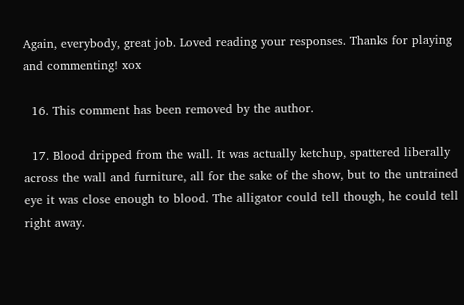Again, everybody, great job. Loved reading your responses. Thanks for playing and commenting! xox

  16. This comment has been removed by the author.

  17. Blood dripped from the wall. It was actually ketchup, spattered liberally across the wall and furniture, all for the sake of the show, but to the untrained eye it was close enough to blood. The alligator could tell though, he could tell right away.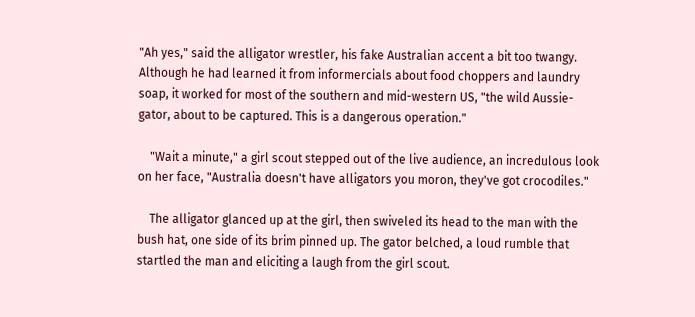"Ah yes," said the alligator wrestler, his fake Australian accent a bit too twangy. Although he had learned it from informercials about food choppers and laundry soap, it worked for most of the southern and mid-western US, "the wild Aussie-gator, about to be captured. This is a dangerous operation."

    "Wait a minute," a girl scout stepped out of the live audience, an incredulous look on her face, "Australia doesn't have alligators you moron, they've got crocodiles."

    The alligator glanced up at the girl, then swiveled its head to the man with the bush hat, one side of its brim pinned up. The gator belched, a loud rumble that startled the man and eliciting a laugh from the girl scout.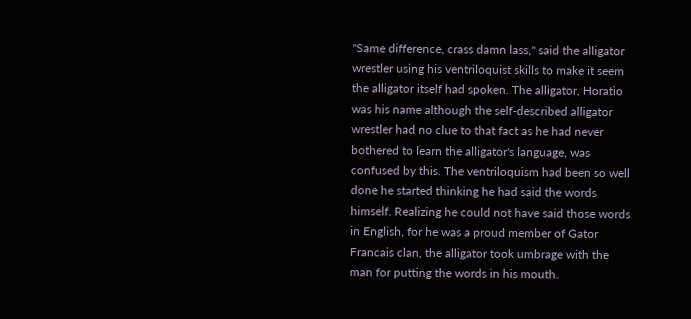"Same difference, crass damn lass," said the alligator wrestler using his ventriloquist skills to make it seem the alligator itself had spoken. The alligator, Horatio was his name although the self-described alligator wrestler had no clue to that fact as he had never bothered to learn the alligator's language, was confused by this. The ventriloquism had been so well done he started thinking he had said the words himself. Realizing he could not have said those words in English, for he was a proud member of Gator Francais clan, the alligator took umbrage with the man for putting the words in his mouth.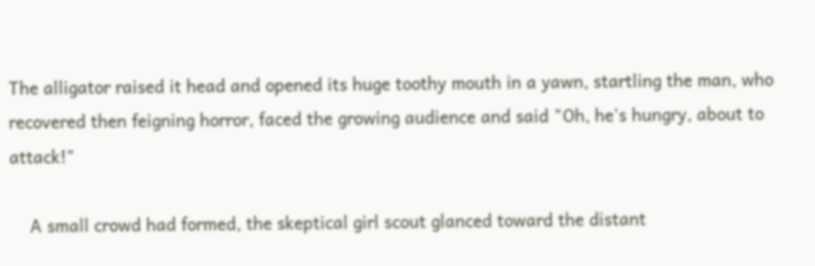The alligator raised it head and opened its huge toothy mouth in a yawn, startling the man, who recovered then feigning horror, faced the growing audience and said "Oh, he's hungry, about to attack!"

    A small crowd had formed, the skeptical girl scout glanced toward the distant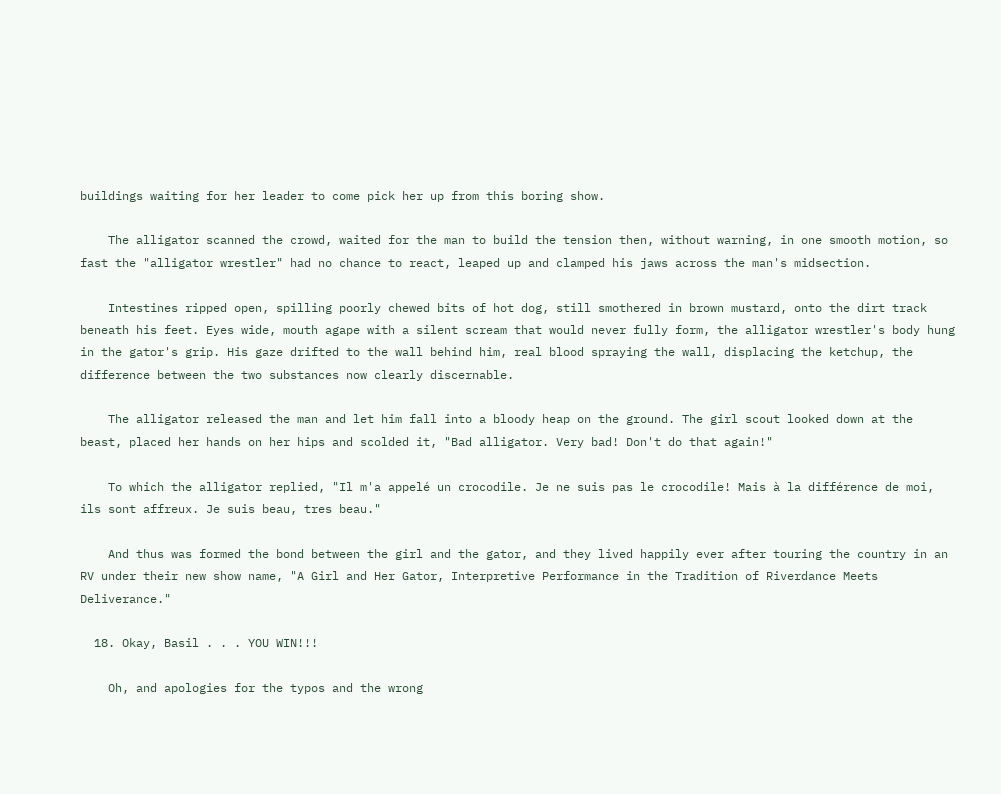buildings waiting for her leader to come pick her up from this boring show.

    The alligator scanned the crowd, waited for the man to build the tension then, without warning, in one smooth motion, so fast the "alligator wrestler" had no chance to react, leaped up and clamped his jaws across the man's midsection.

    Intestines ripped open, spilling poorly chewed bits of hot dog, still smothered in brown mustard, onto the dirt track beneath his feet. Eyes wide, mouth agape with a silent scream that would never fully form, the alligator wrestler's body hung in the gator's grip. His gaze drifted to the wall behind him, real blood spraying the wall, displacing the ketchup, the difference between the two substances now clearly discernable.

    The alligator released the man and let him fall into a bloody heap on the ground. The girl scout looked down at the beast, placed her hands on her hips and scolded it, "Bad alligator. Very bad! Don't do that again!"

    To which the alligator replied, "Il m'a appelé un crocodile. Je ne suis pas le crocodile! Mais à la différence de moi, ils sont affreux. Je suis beau, tres beau."

    And thus was formed the bond between the girl and the gator, and they lived happily ever after touring the country in an RV under their new show name, "A Girl and Her Gator, Interpretive Performance in the Tradition of Riverdance Meets Deliverance."

  18. Okay, Basil . . . YOU WIN!!!

    Oh, and apologies for the typos and the wrong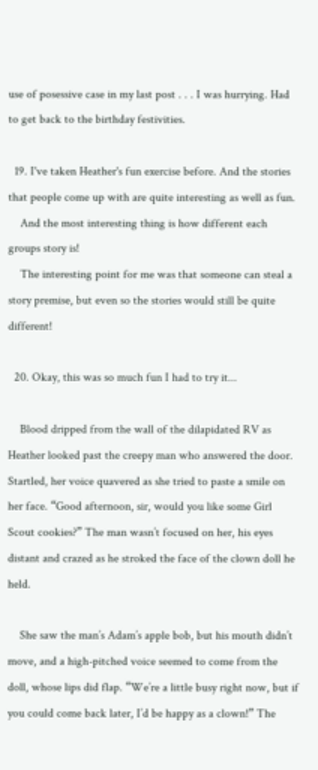use of posessive case in my last post . . . I was hurrying. Had to get back to the birthday festivities.

  19. I've taken Heather's fun exercise before. And the stories that people come up with are quite interesting as well as fun.
    And the most interesting thing is how different each groups story is!
    The interesting point for me was that someone can steal a story premise, but even so the stories would still be quite different!

  20. Okay, this was so much fun I had to try it...

    Blood dripped from the wall of the dilapidated RV as Heather looked past the creepy man who answered the door. Startled, her voice quavered as she tried to paste a smile on her face. “Good afternoon, sir, would you like some Girl Scout cookies?” The man wasn’t focused on her, his eyes distant and crazed as he stroked the face of the clown doll he held.

    She saw the man’s Adam’s apple bob, but his mouth didn’t move, and a high-pitched voice seemed to come from the doll, whose lips did flap. “We’re a little busy right now, but if you could come back later, I’d be happy as a clown!” The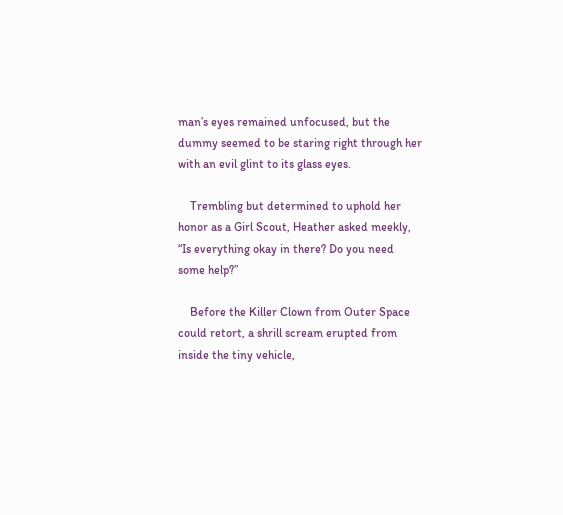man’s eyes remained unfocused, but the dummy seemed to be staring right through her with an evil glint to its glass eyes.

    Trembling but determined to uphold her honor as a Girl Scout, Heather asked meekly, “Is everything okay in there? Do you need some help?”

    Before the Killer Clown from Outer Space could retort, a shrill scream erupted from inside the tiny vehicle,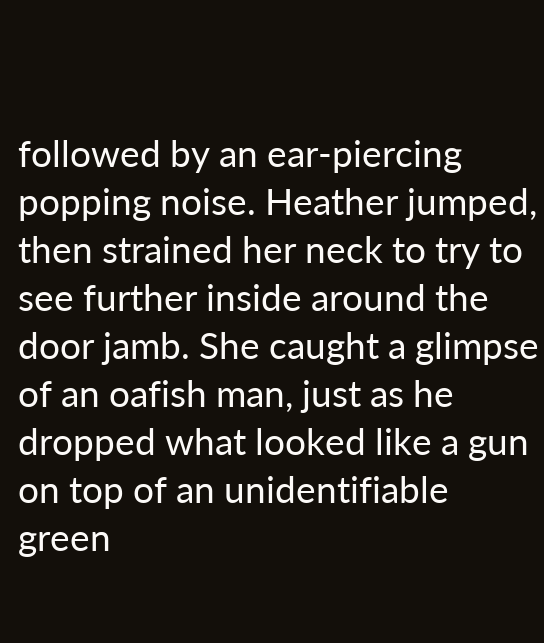followed by an ear-piercing popping noise. Heather jumped, then strained her neck to try to see further inside around the door jamb. She caught a glimpse of an oafish man, just as he dropped what looked like a gun on top of an unidentifiable green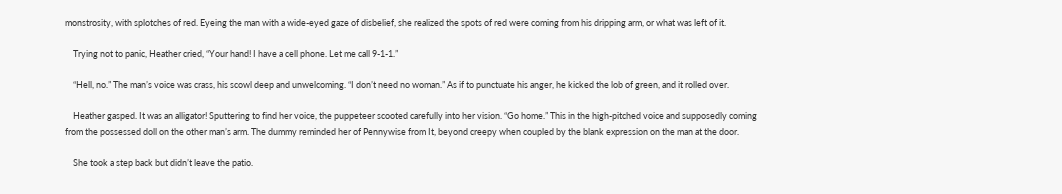monstrosity, with splotches of red. Eyeing the man with a wide-eyed gaze of disbelief, she realized the spots of red were coming from his dripping arm, or what was left of it.

    Trying not to panic, Heather cried, “Your hand! I have a cell phone. Let me call 9-1-1.”

    “Hell, no.” The man’s voice was crass, his scowl deep and unwelcoming. “I don’t need no woman.” As if to punctuate his anger, he kicked the lob of green, and it rolled over.

    Heather gasped. It was an alligator! Sputtering to find her voice, the puppeteer scooted carefully into her vision. “Go home.” This in the high-pitched voice and supposedly coming from the possessed doll on the other man’s arm. The dummy reminded her of Pennywise from It, beyond creepy when coupled by the blank expression on the man at the door.

    She took a step back but didn’t leave the patio.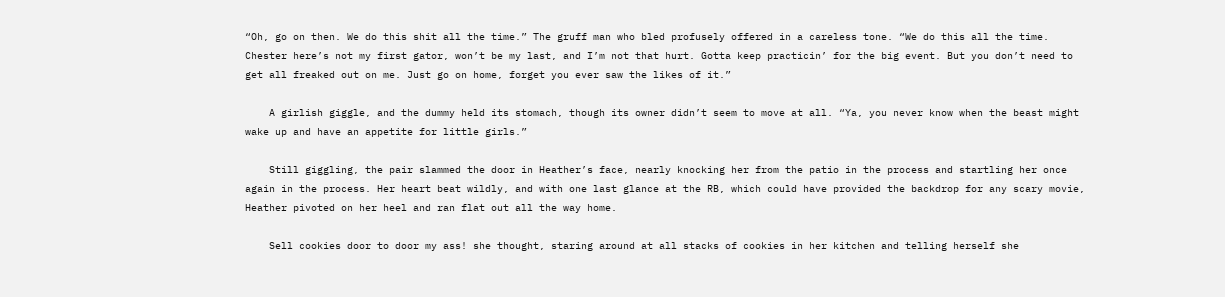“Oh, go on then. We do this shit all the time.” The gruff man who bled profusely offered in a careless tone. “We do this all the time. Chester here’s not my first gator, won’t be my last, and I’m not that hurt. Gotta keep practicin’ for the big event. But you don’t need to get all freaked out on me. Just go on home, forget you ever saw the likes of it.”

    A girlish giggle, and the dummy held its stomach, though its owner didn’t seem to move at all. “Ya, you never know when the beast might wake up and have an appetite for little girls.”

    Still giggling, the pair slammed the door in Heather’s face, nearly knocking her from the patio in the process and startling her once again in the process. Her heart beat wildly, and with one last glance at the RB, which could have provided the backdrop for any scary movie, Heather pivoted on her heel and ran flat out all the way home.

    Sell cookies door to door my ass! she thought, staring around at all stacks of cookies in her kitchen and telling herself she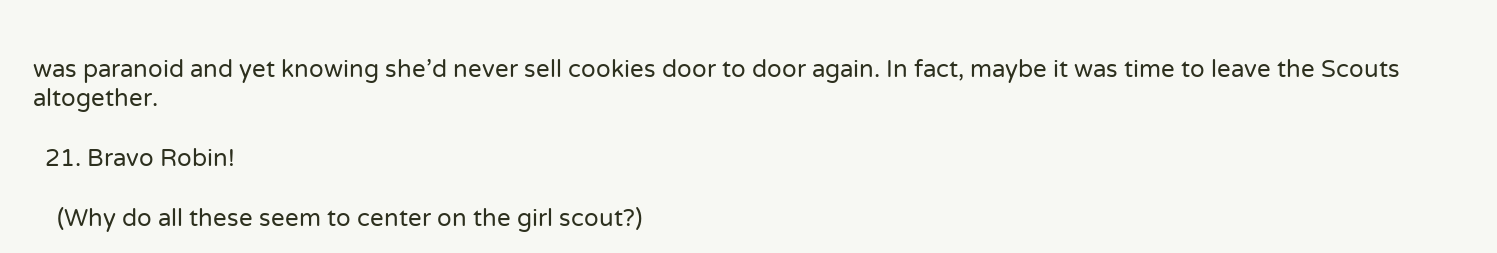was paranoid and yet knowing she’d never sell cookies door to door again. In fact, maybe it was time to leave the Scouts altogether.

  21. Bravo Robin!

    (Why do all these seem to center on the girl scout?)